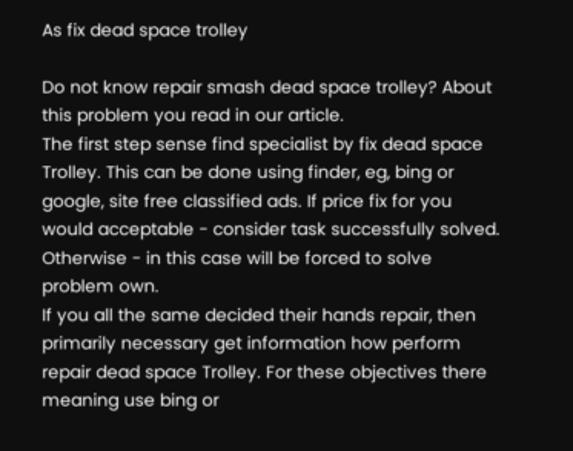As fix dead space trolley

Do not know repair smash dead space trolley? About this problem you read in our article.
The first step sense find specialist by fix dead space Trolley. This can be done using finder, eg, bing or google, site free classified ads. If price fix for you would acceptable - consider task successfully solved. Otherwise - in this case will be forced to solve problem own.
If you all the same decided their hands repair, then primarily necessary get information how perform repair dead space Trolley. For these objectives there meaning use bing or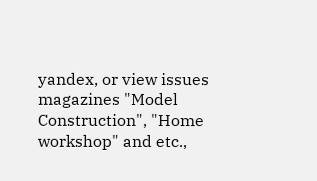yandex, or view issues magazines "Model Construction", "Home workshop" and etc.,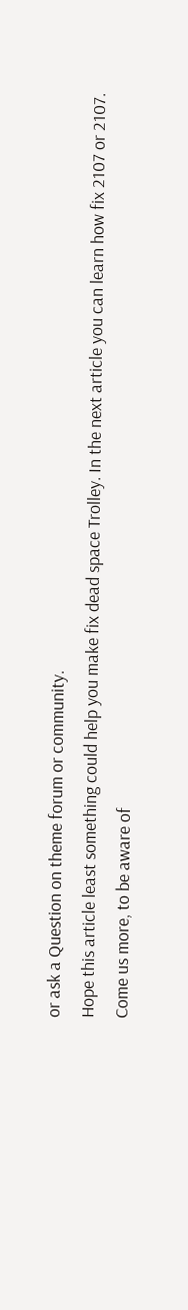or ask a Question on theme forum or community.
Hope this article least something could help you make fix dead space Trolley. In the next article you can learn how fix 2107 or 2107.
Come us more, to be aware of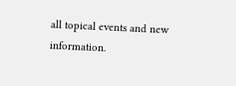all topical events and new information.